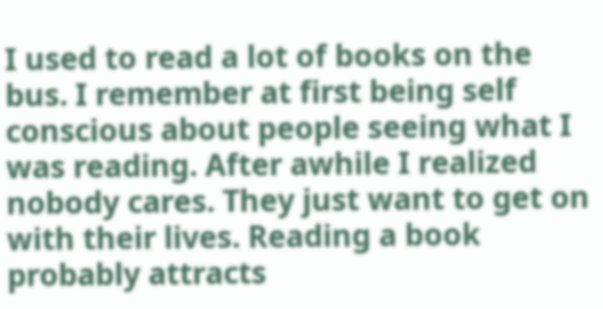I used to read a lot of books on the bus. I remember at first being self conscious about people seeing what I was reading. After awhile I realized nobody cares. They just want to get on with their lives. Reading a book probably attracts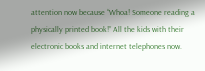attention now because “Whoa! Someone reading a physically printed book!” All the kids with their electronic books and internet telephones now.